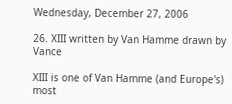Wednesday, December 27, 2006

26. XIII written by Van Hamme drawn by Vance

XIII is one of Van Hamme (and Europe's) most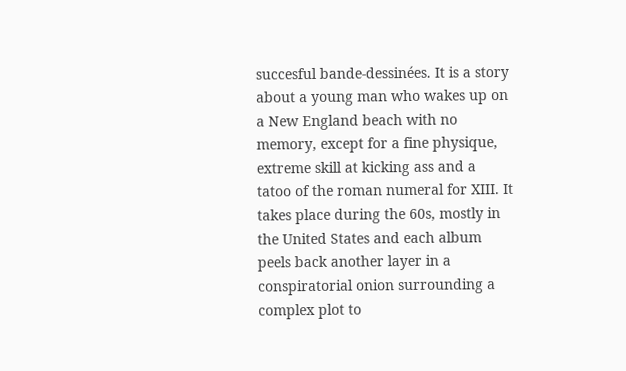succesful bande-dessinées. It is a story about a young man who wakes up on a New England beach with no memory, except for a fine physique, extreme skill at kicking ass and a tatoo of the roman numeral for XIII. It takes place during the 60s, mostly in the United States and each album peels back another layer in a conspiratorial onion surrounding a complex plot to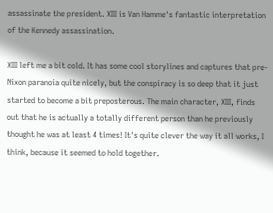assassinate the president. XIII is Van Hamme's fantastic interpretation of the Kennedy assassination.

XIII left me a bit cold. It has some cool storylines and captures that pre-Nixon paranoia quite nicely, but the conspiracy is so deep that it just started to become a bit preposterous. The main character, XIII, finds out that he is actually a totally different person than he previously thought he was at least 4 times! It's quite clever the way it all works, I think, because it seemed to hold together.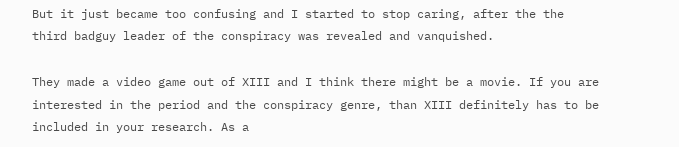But it just became too confusing and I started to stop caring, after the the third badguy leader of the conspiracy was revealed and vanquished.

They made a video game out of XIII and I think there might be a movie. If you are interested in the period and the conspiracy genre, than XIII definitely has to be included in your research. As a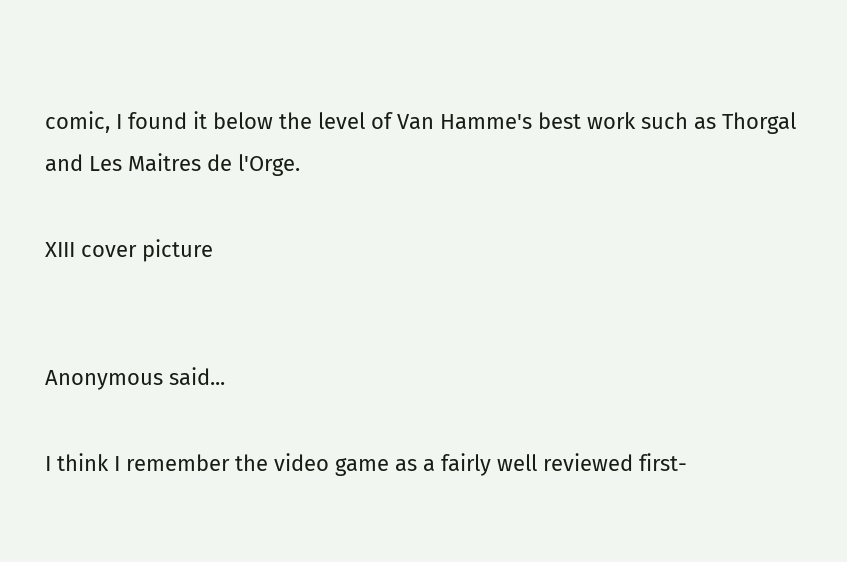comic, I found it below the level of Van Hamme's best work such as Thorgal and Les Maitres de l'Orge.

XIII cover picture


Anonymous said...

I think I remember the video game as a fairly well reviewed first-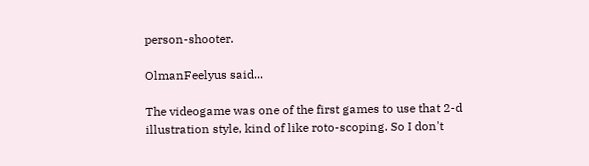person-shooter.

OlmanFeelyus said...

The videogame was one of the first games to use that 2-d illustration style, kind of like roto-scoping. So I don't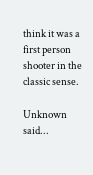think it was a first person shooter in the classic sense.

Unknown said...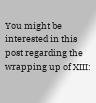You might be interested in this post regarding the wrapping up of XIII: